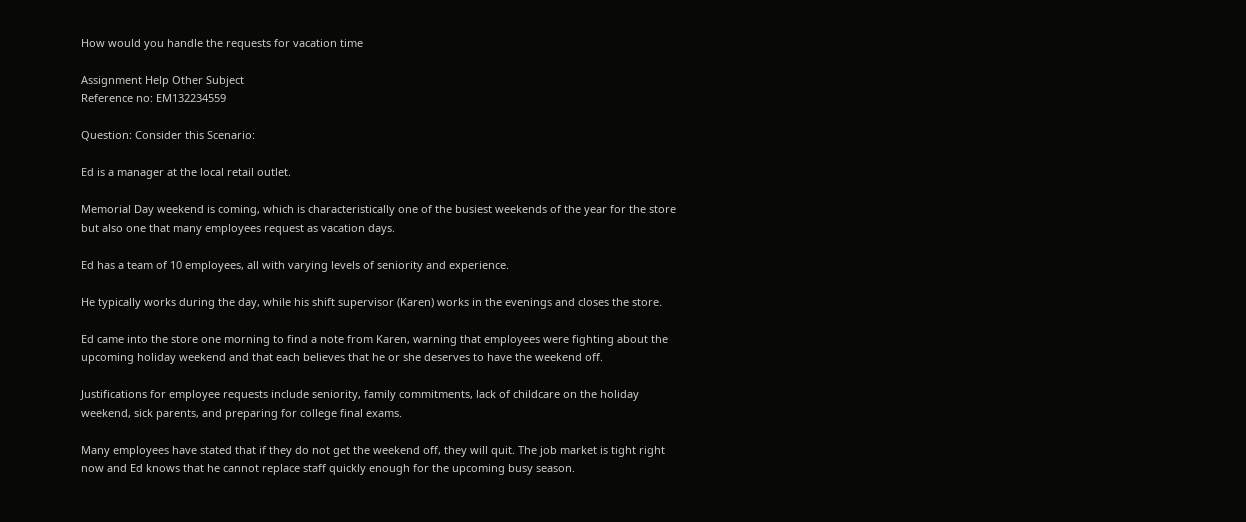How would you handle the requests for vacation time

Assignment Help Other Subject
Reference no: EM132234559

Question: Consider this Scenario:

Ed is a manager at the local retail outlet.

Memorial Day weekend is coming, which is characteristically one of the busiest weekends of the year for the store but also one that many employees request as vacation days.

Ed has a team of 10 employees, all with varying levels of seniority and experience.

He typically works during the day, while his shift supervisor (Karen) works in the evenings and closes the store.

Ed came into the store one morning to find a note from Karen, warning that employees were fighting about the upcoming holiday weekend and that each believes that he or she deserves to have the weekend off.

Justifications for employee requests include seniority, family commitments, lack of childcare on the holiday weekend, sick parents, and preparing for college final exams.

Many employees have stated that if they do not get the weekend off, they will quit. The job market is tight right now and Ed knows that he cannot replace staff quickly enough for the upcoming busy season.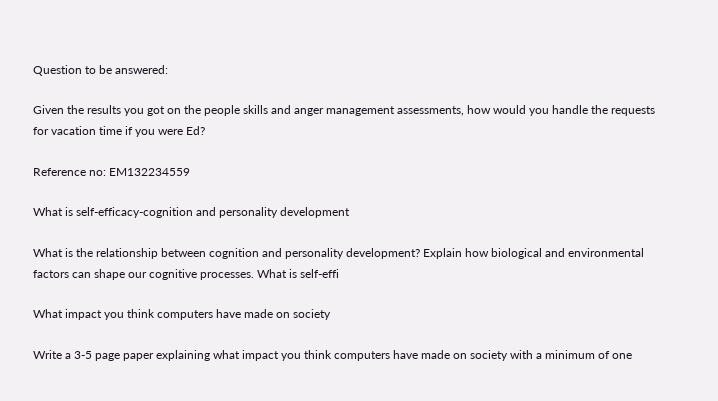Question to be answered:

Given the results you got on the people skills and anger management assessments, how would you handle the requests for vacation time if you were Ed?

Reference no: EM132234559

What is self-efficacy-cognition and personality development

What is the relationship between cognition and personality development? Explain how biological and environmental factors can shape our cognitive processes. What is self-effi

What impact you think computers have made on society

Write a 3-5 page paper explaining what impact you think computers have made on society with a minimum of one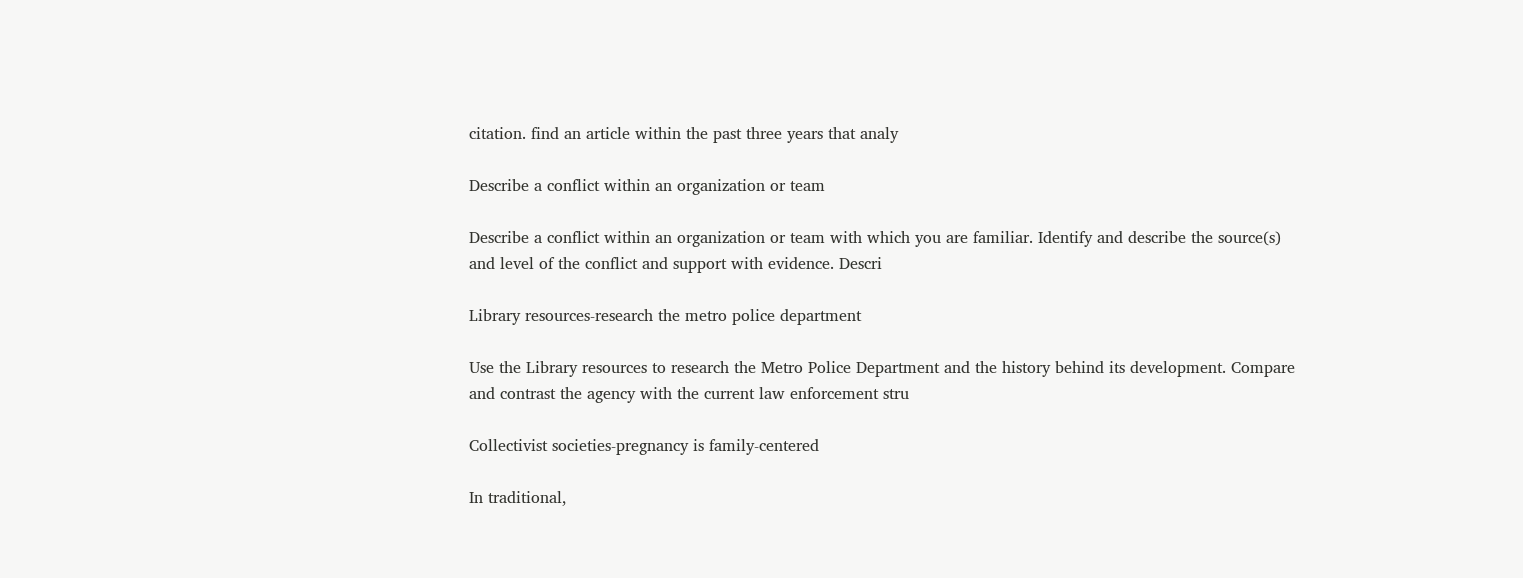citation. find an article within the past three years that analy

Describe a conflict within an organization or team

Describe a conflict within an organization or team with which you are familiar. Identify and describe the source(s) and level of the conflict and support with evidence. Descri

Library resources-research the metro police department

Use the Library resources to research the Metro Police Department and the history behind its development. Compare and contrast the agency with the current law enforcement stru

Collectivist societies-pregnancy is family-centered

In traditional,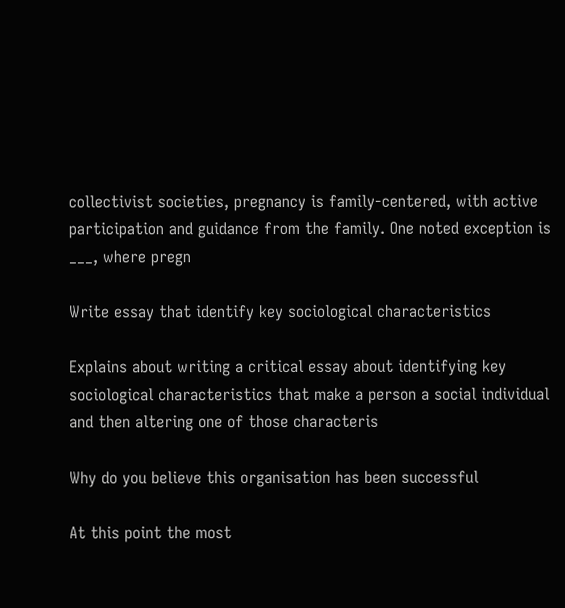collectivist societies, pregnancy is family-centered, with active participation and guidance from the family. One noted exception is ___, where pregn

Write essay that identify key sociological characteristics

Explains about writing a critical essay about identifying key sociological characteristics that make a person a social individual and then altering one of those characteris

Why do you believe this organisation has been successful

At this point the most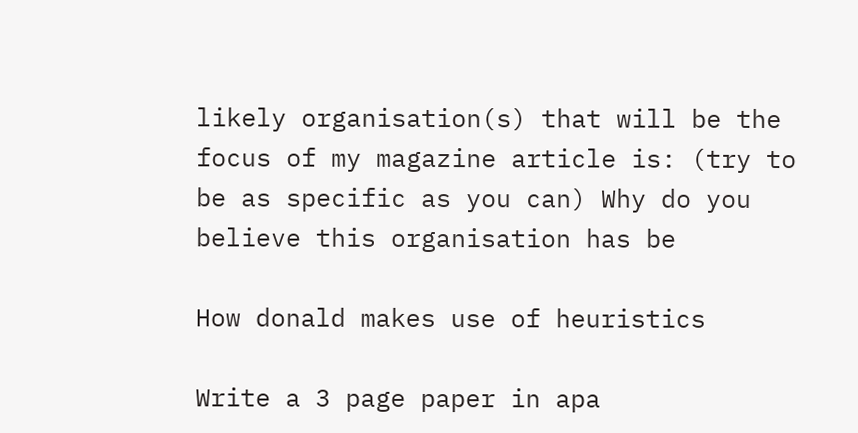likely organisation(s) that will be the focus of my magazine article is: (try to be as specific as you can) Why do you believe this organisation has be

How donald makes use of heuristics

Write a 3 page paper in apa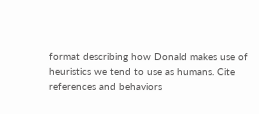format describing how Donald makes use of heuristics we tend to use as humans. Cite references and behaviors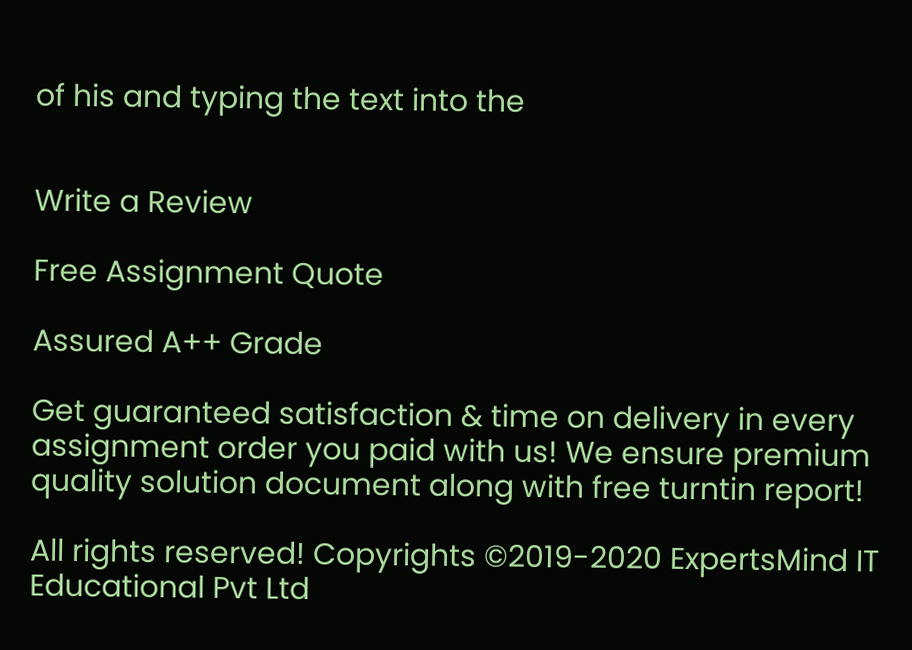of his and typing the text into the


Write a Review

Free Assignment Quote

Assured A++ Grade

Get guaranteed satisfaction & time on delivery in every assignment order you paid with us! We ensure premium quality solution document along with free turntin report!

All rights reserved! Copyrights ©2019-2020 ExpertsMind IT Educational Pvt Ltd